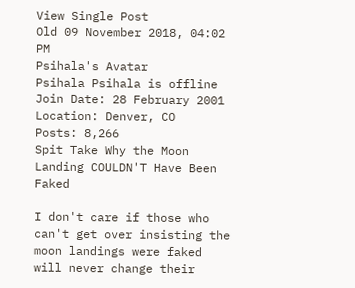View Single Post
Old 09 November 2018, 04:02 PM
Psihala's Avatar
Psihala Psihala is offline
Join Date: 28 February 2001
Location: Denver, CO
Posts: 8,266
Spit Take Why the Moon Landing COULDN'T Have Been Faked

I don't care if those who can't get over insisting the moon landings were faked will never change their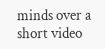minds over a short video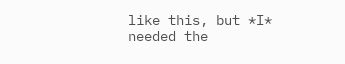like this, but *I* needed the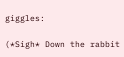giggles:

(*Sigh* Down the rabbit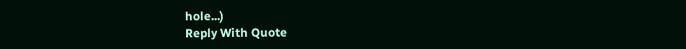hole...)
Reply With Quote